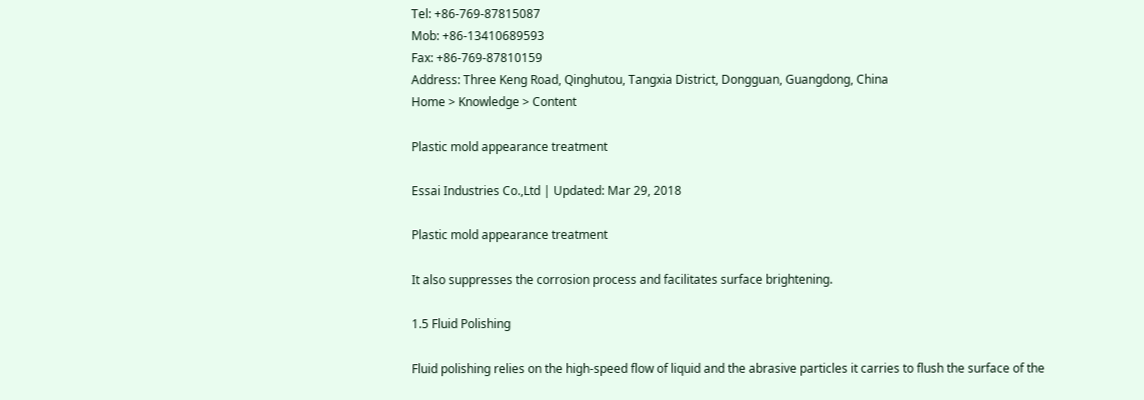Tel: +86-769-87815087
Mob: +86-13410689593
Fax: +86-769-87810159
Address: Three Keng Road, Qinghutou, Tangxia District, Dongguan, Guangdong, China
Home > Knowledge > Content

Plastic mold appearance treatment

Essai Industries Co.,Ltd | Updated: Mar 29, 2018

Plastic mold appearance treatment

It also suppresses the corrosion process and facilitates surface brightening.

1.5 Fluid Polishing

Fluid polishing relies on the high-speed flow of liquid and the abrasive particles it carries to flush the surface of the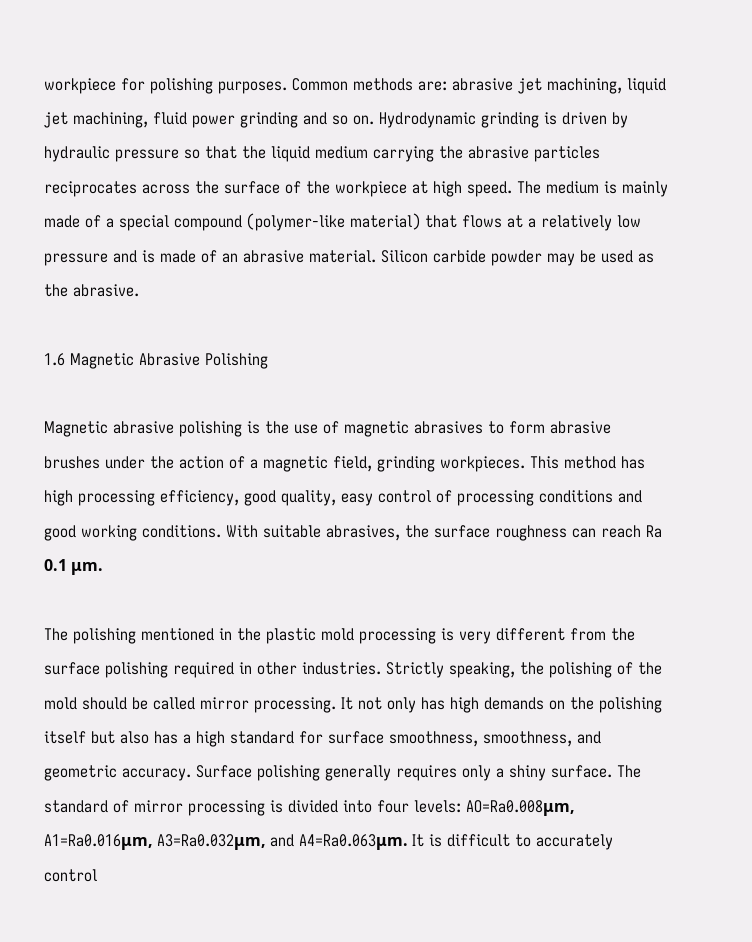workpiece for polishing purposes. Common methods are: abrasive jet machining, liquid jet machining, fluid power grinding and so on. Hydrodynamic grinding is driven by hydraulic pressure so that the liquid medium carrying the abrasive particles reciprocates across the surface of the workpiece at high speed. The medium is mainly made of a special compound (polymer-like material) that flows at a relatively low pressure and is made of an abrasive material. Silicon carbide powder may be used as the abrasive.

1.6 Magnetic Abrasive Polishing

Magnetic abrasive polishing is the use of magnetic abrasives to form abrasive brushes under the action of a magnetic field, grinding workpieces. This method has high processing efficiency, good quality, easy control of processing conditions and good working conditions. With suitable abrasives, the surface roughness can reach Ra 0.1 μm.

The polishing mentioned in the plastic mold processing is very different from the surface polishing required in other industries. Strictly speaking, the polishing of the mold should be called mirror processing. It not only has high demands on the polishing itself but also has a high standard for surface smoothness, smoothness, and geometric accuracy. Surface polishing generally requires only a shiny surface. The standard of mirror processing is divided into four levels: AO=Ra0.008μm, A1=Ra0.016μm, A3=Ra0.032μm, and A4=Ra0.063μm. It is difficult to accurately control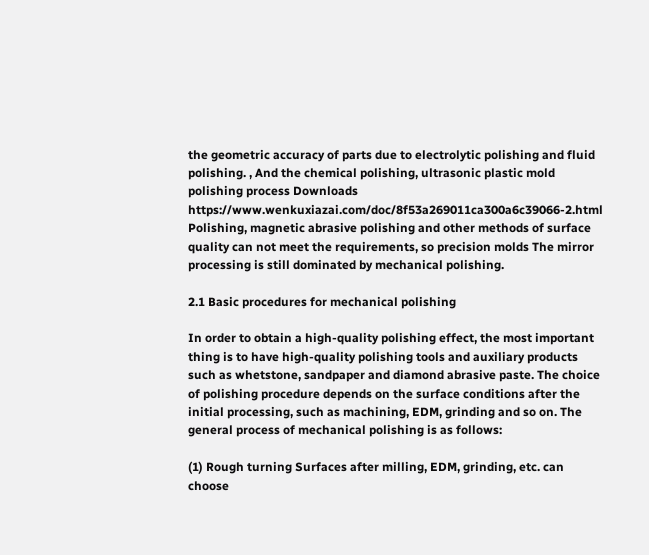the geometric accuracy of parts due to electrolytic polishing and fluid polishing. , And the chemical polishing, ultrasonic plastic mold polishing process Downloads https://www.wenkuxiazai.com/doc/8f53a269011ca300a6c39066-2.html Polishing, magnetic abrasive polishing and other methods of surface quality can not meet the requirements, so precision molds The mirror processing is still dominated by mechanical polishing.

2.1 Basic procedures for mechanical polishing

In order to obtain a high-quality polishing effect, the most important thing is to have high-quality polishing tools and auxiliary products such as whetstone, sandpaper and diamond abrasive paste. The choice of polishing procedure depends on the surface conditions after the initial processing, such as machining, EDM, grinding and so on. The general process of mechanical polishing is as follows:

(1) Rough turning Surfaces after milling, EDM, grinding, etc. can choose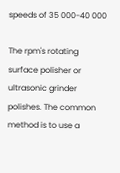speeds of 35 000-40 000

The rpm's rotating surface polisher or ultrasonic grinder polishes. The common method is to use a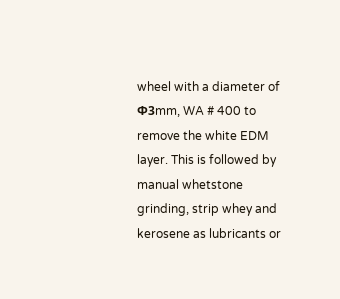wheel with a diameter of Φ3mm, WA # 400 to remove the white EDM layer. This is followed by manual whetstone grinding, strip whey and kerosene as lubricants or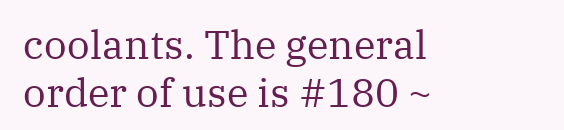coolants. The general order of use is #180 ~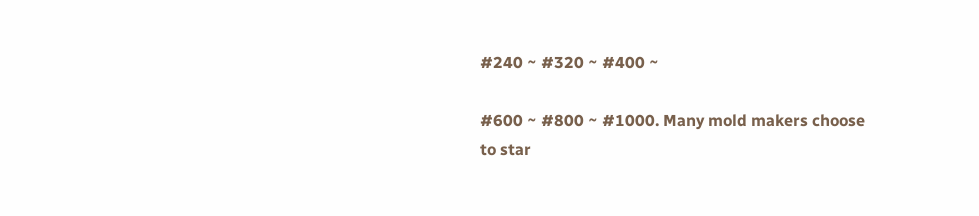#240 ~ #320 ~ #400 ~

#600 ~ #800 ~ #1000. Many mold makers choose to star